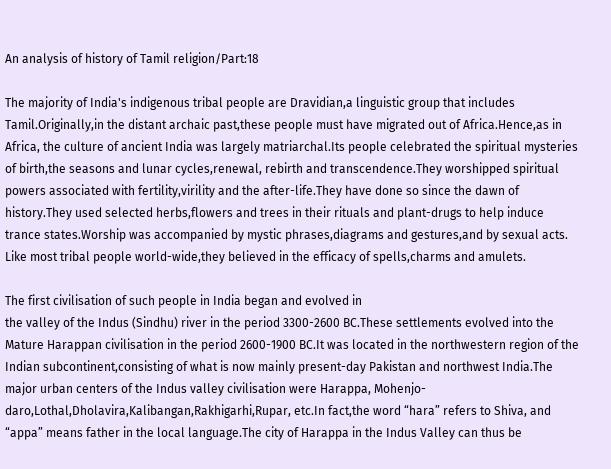An analysis of history of Tamil religion/Part:18

The majority of India's indigenous tribal people are Dravidian,a linguistic group that includes Tamil.Originally,in the distant archaic past,these people must have migrated out of Africa.Hence,as in Africa, the culture of ancient India was largely matriarchal.Its people celebrated the spiritual mysteries of birth,the seasons and lunar cycles,renewal, rebirth and transcendence.They worshipped spiritual powers associated with fertility,virility and the after-life.They have done so since the dawn of history.They used selected herbs,flowers and trees in their rituals and plant-drugs to help induce trance states.Worship was accompanied by mystic phrases,diagrams and gestures,and by sexual acts. Like most tribal people world-wide,they believed in the efficacy of spells,charms and amulets.

The first civilisation of such people in India began and evolved in
the valley of the Indus (Sindhu) river in the period 3300-2600 BC.These settlements evolved into the Mature Harappan civilisation in the period 2600-1900 BC.It was located in the northwestern region of the Indian subcontinent,consisting of what is now mainly present-day Pakistan and northwest India.The major urban centers of the Indus valley civilisation were Harappa, Mohenjo-daro,Lothal,Dholavira,Kalibangan,Rakhigarhi,Rupar, etc.In fact,the word “hara” refers to Shiva, and “appa” means father in the local language.The city of Harappa in the Indus Valley can thus be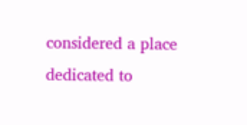considered a place dedicated to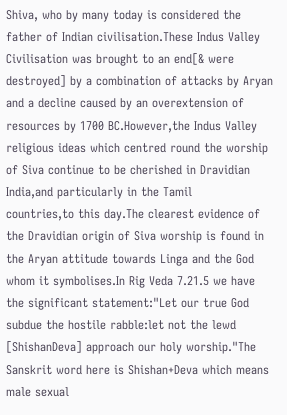Shiva, who by many today is considered the father of Indian civilisation.These Indus Valley Civilisation was brought to an end[& were destroyed] by a combination of attacks by Aryan and a decline caused by an overextension of resources by 1700 BC.However,the Indus Valley religious ideas which centred round the worship of Siva continue to be cherished in Dravidian India,and particularly in the Tamil
countries,to this day.The clearest evidence of the Dravidian origin of Siva worship is found in the Aryan attitude towards Linga and the God whom it symbolises.In Rig Veda 7.21.5 we have the significant statement:"Let our true God subdue the hostile rabble:let not the lewd [ShishanDeva] approach our holy worship."The Sanskrit word here is Shishan+Deva which means male sexual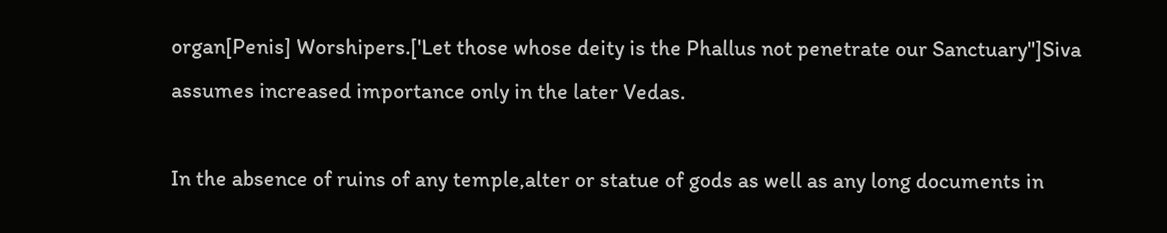organ[Penis] Worshipers.['Let those whose deity is the Phallus not penetrate our Sanctuary"]Siva assumes increased importance only in the later Vedas.

In the absence of ruins of any temple,alter or statue of gods as well as any long documents in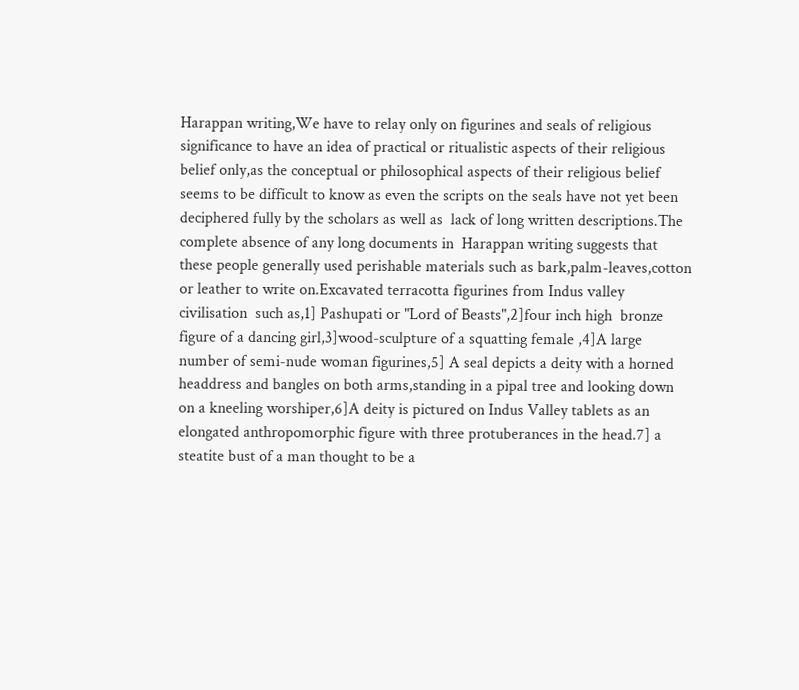Harappan writing,We have to relay only on figurines and seals of religious significance to have an idea of practical or ritualistic aspects of their religious belief only,as the conceptual or philosophical aspects of their religious belief seems to be difficult to know as even the scripts on the seals have not yet been deciphered fully by the scholars as well as  lack of long written descriptions.The complete absence of any long documents in  Harappan writing suggests that these people generally used perishable materials such as bark,palm-leaves,cotton or leather to write on.Excavated terracotta figurines from Indus valley civilisation  such as,1] Pashupati or "Lord of Beasts",2]four inch high  bronze figure of a dancing girl,3]wood-sculpture of a squatting female ,4]A large number of semi-nude woman figurines,5] A seal depicts a deity with a horned headdress and bangles on both arms,standing in a pipal tree and looking down
on a kneeling worshiper,6]A deity is pictured on Indus Valley tablets as an elongated anthropomorphic figure with three protuberances in the head.7] a steatite bust of a man thought to be a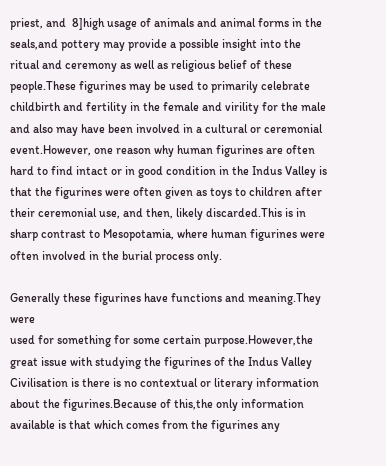priest, and  8]high usage of animals and animal forms in the seals,and pottery may provide a possible insight into the ritual and ceremony as well as religious belief of these people.These figurines may be used to primarily celebrate childbirth and fertility in the female and virility for the male and also may have been involved in a cultural or ceremonial
event.However, one reason why human figurines are often hard to find intact or in good condition in the Indus Valley is that the figurines were often given as toys to children after their ceremonial use, and then, likely discarded.This is in sharp contrast to Mesopotamia, where human figurines were often involved in the burial process only.

Generally these figurines have functions and meaning.They were
used for something for some certain purpose.However,the great issue with studying the figurines of the Indus Valley Civilisation is there is no contextual or literary information about the figurines.Because of this,the only information available is that which comes from the figurines any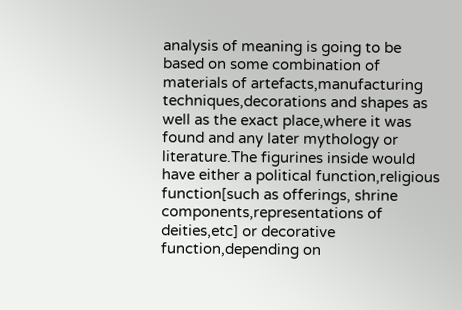analysis of meaning is going to be based on some combination of materials of artefacts,manufacturing techniques,decorations and shapes as well as the exact place,where it was found and any later mythology or literature.The figurines inside would have either a political function,religious function[such as offerings, shrine components,representations of deities,etc] or decorative function,depending on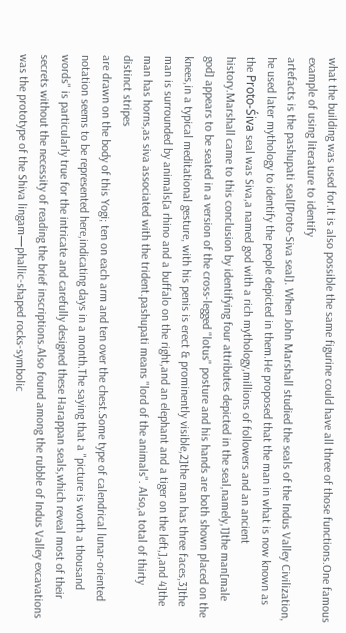what the building was used for.It is also possible the same figurine could have all three of those functions.One famous example of using literature to identify
artefacts is the pashupati seal[Proto-Siva seal]. When John Marshall studied the seals of the Indus Valley Civilization, he used later mythology to identify the people depicted in them.He proposed that the man in what is now known as the Proto-Śiva seal was Siva,a named god with a rich mythology,millions of followers and an ancient history.Marshall came to this conclusion by identifying four attributes depicted in the seal,namely,1]the man[male god] appears to be seated in a version of the cross-legged "lotus" posture and his hands are both shown placed on the knees,in a typical meditational gesture, with his penis is erect & prominently visible,2]the man has three faces,3]the man is surrounded by animals[a rhino and a buffalo on the right,and an elephant and a tiger on the left,],and 4]the man has horns,as siva associated with the trident.pashupati means "lord of the animals". Also,a total of thirty distinct stripes
are drawn on the body of this Yogi; ten on each arm and ten over the chest.Some type of calendrical lunar-oriented notation seems to be represented here,indicating days in a month.The saying that a "picture is worth a thousand words" is particularly true for the intricate and carefully designed these Harappan seals,which reveal most of their secrets without the necessity of reading the brief inscriptions.Also found among the rubble of Indus Valley excavations was the prototype of the Shiva lingam—phallic-shaped rocks-symbolic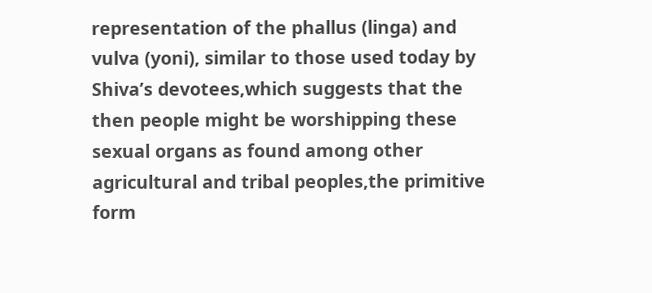representation of the phallus (linga) and vulva (yoni), similar to those used today by Shiva’s devotees,which suggests that the then people might be worshipping these sexual organs as found among other agricultural and tribal peoples,the primitive form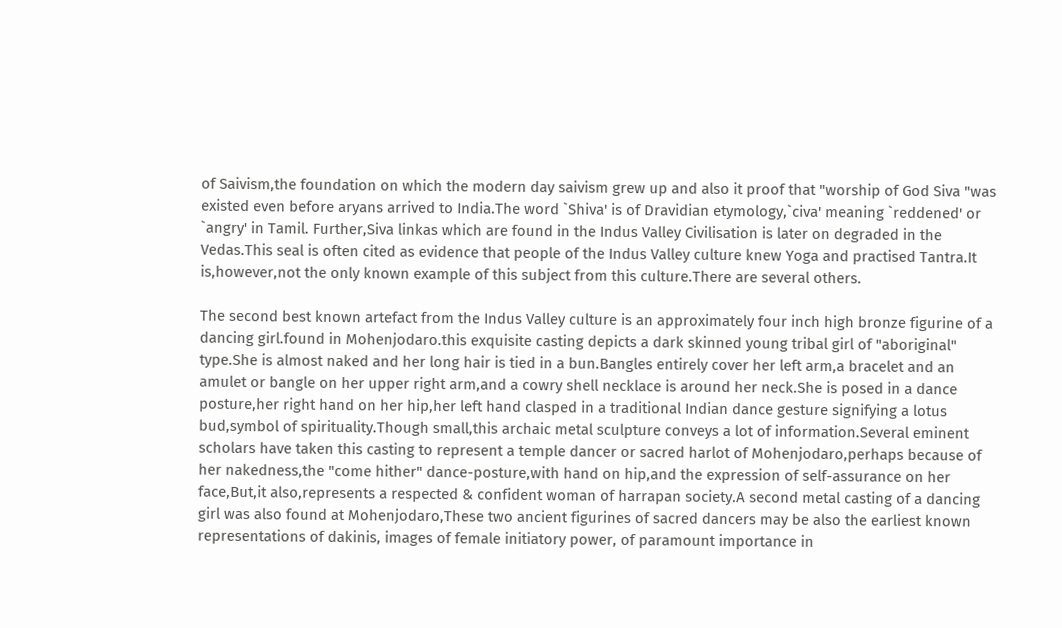of Saivism,the foundation on which the modern day saivism grew up and also it proof that "worship of God Siva "was existed even before aryans arrived to India.The word `Shiva' is of Dravidian etymology,`civa' meaning `reddened' or `angry' in Tamil. Further,Siva linkas which are found in the Indus Valley Civilisation is later on degraded in the Vedas.This seal is often cited as evidence that people of the Indus Valley culture knew Yoga and practised Tantra.It is,however,not the only known example of this subject from this culture.There are several others.

The second best known artefact from the Indus Valley culture is an approximately four inch high bronze figurine of a dancing girl.found in Mohenjodaro.this exquisite casting depicts a dark skinned young tribal girl of "aboriginal" type.She is almost naked and her long hair is tied in a bun.Bangles entirely cover her left arm,a bracelet and an amulet or bangle on her upper right arm,and a cowry shell necklace is around her neck.She is posed in a dance posture,her right hand on her hip,her left hand clasped in a traditional Indian dance gesture signifying a lotus bud,symbol of spirituality.Though small,this archaic metal sculpture conveys a lot of information.Several eminent scholars have taken this casting to represent a temple dancer or sacred harlot of Mohenjodaro,perhaps because of her nakedness,the "come hither" dance-posture,with hand on hip,and the expression of self-assurance on her face,But,it also,represents a respected & confident woman of harrapan society.A second metal casting of a dancing girl was also found at Mohenjodaro,These two ancient figurines of sacred dancers may be also the earliest known representations of dakinis, images of female initiatory power, of paramount importance in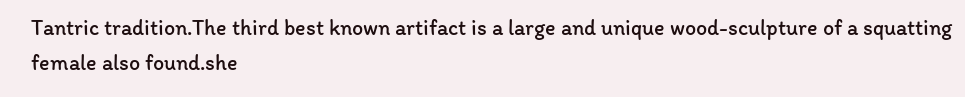Tantric tradition.The third best known artifact is a large and unique wood-sculpture of a squatting female also found.she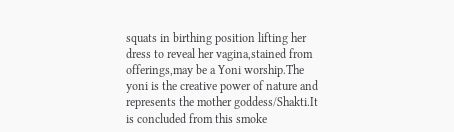squats in birthing position lifting her dress to reveal her vagina,stained from offerings,may be a Yoni worship.The yoni is the creative power of nature and represents the mother goddess/Shakti.It is concluded from this smoke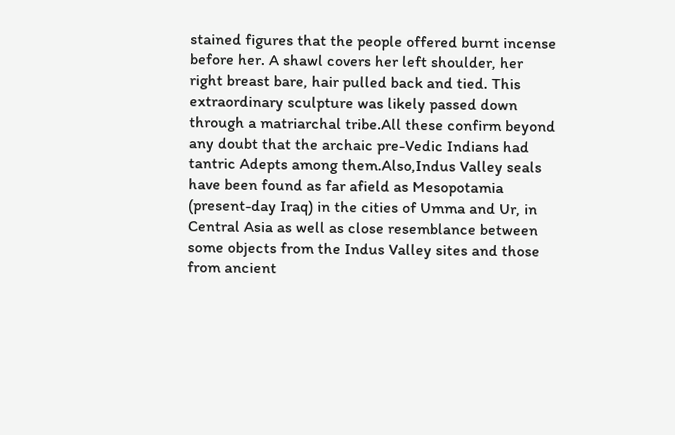stained figures that the people offered burnt incense before her. A shawl covers her left shoulder, her right breast bare, hair pulled back and tied. This extraordinary sculpture was likely passed down through a matriarchal tribe.All these confirm beyond any doubt that the archaic pre-Vedic Indians had tantric Adepts among them.Also,Indus Valley seals have been found as far afield as Mesopotamia (present-day Iraq) in the cities of Umma and Ur, in Central Asia as well as close resemblance between some objects from the Indus Valley sites and those from ancient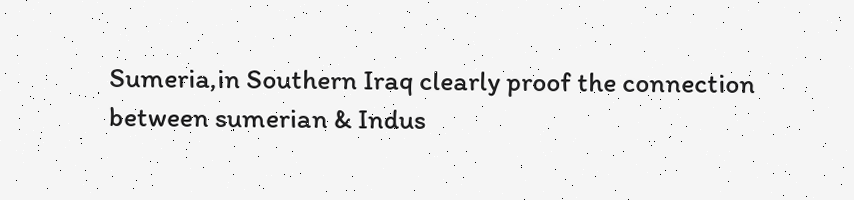Sumeria,in Southern Iraq clearly proof the connection between sumerian & Indus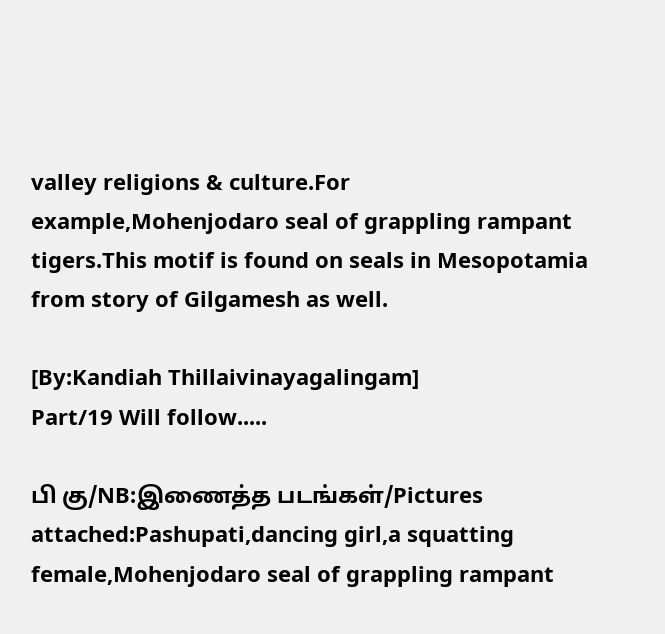valley religions & culture.For example,Mohenjodaro seal of grappling rampant tigers.This motif is found on seals in Mesopotamia from story of Gilgamesh as well.

[By:Kandiah Thillaivinayagalingam]
Part/19 Will follow.....

பி கு/NB:இணைத்த படங்கள்/Pictures attached:Pashupati,dancing girl,a squatting female,Mohenjodaro seal of grappling rampant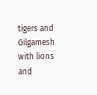tigers and Gilgamesh with lions and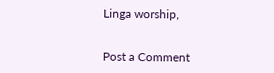Linga worship,


Post a Comment